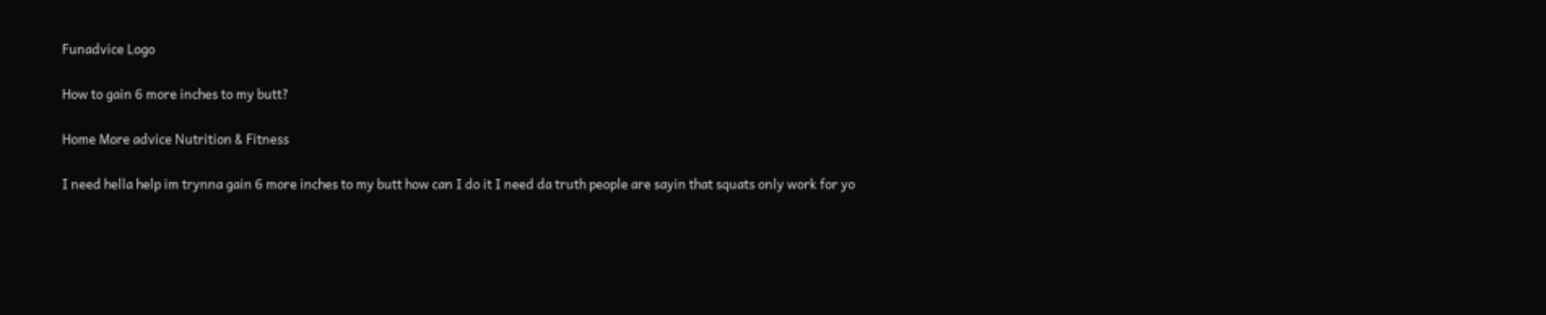Funadvice Logo

How to gain 6 more inches to my butt?

Home More advice Nutrition & Fitness

I need hella help im trynna gain 6 more inches to my butt how can I do it I need da truth people are sayin that squats only work for yo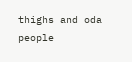thighs and oda people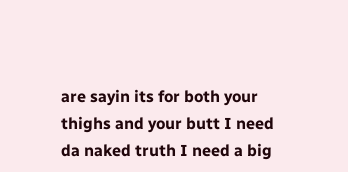are sayin its for both your thighs and your butt I need da naked truth I need a big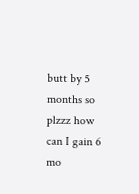butt by 5 months so plzzz how can I gain 6 mo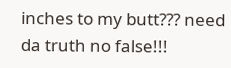inches to my butt??? need da truth no false!!!